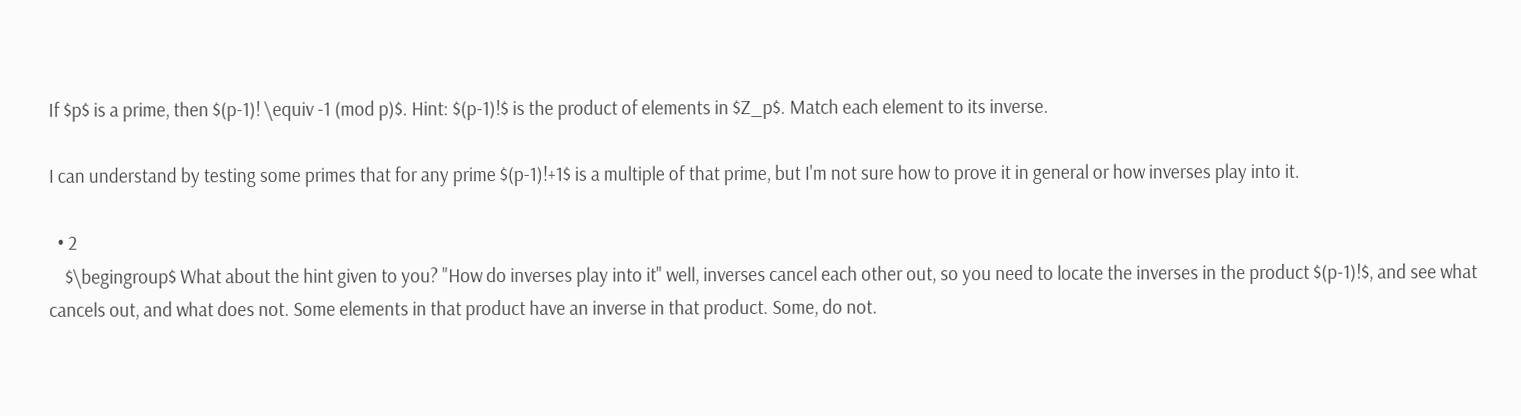If $p$ is a prime, then $(p-1)! \equiv -1 (mod p)$. Hint: $(p-1)!$ is the product of elements in $Z_p$. Match each element to its inverse.

I can understand by testing some primes that for any prime $(p-1)!+1$ is a multiple of that prime, but I'm not sure how to prove it in general or how inverses play into it.

  • 2
    $\begingroup$ What about the hint given to you? "How do inverses play into it" well, inverses cancel each other out, so you need to locate the inverses in the product $(p-1)!$, and see what cancels out, and what does not. Some elements in that product have an inverse in that product. Some, do not.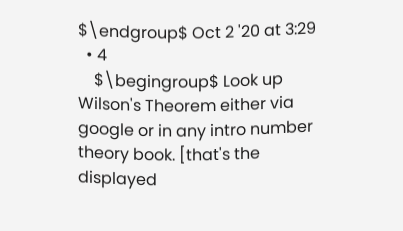$\endgroup$ Oct 2 '20 at 3:29
  • 4
    $\begingroup$ Look up Wilson's Theorem either via google or in any intro number theory book. [that's the displayed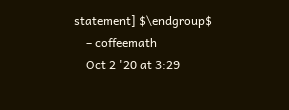statement] $\endgroup$
    – coffeemath
    Oct 2 '20 at 3:29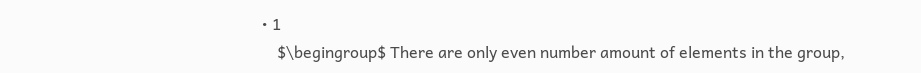• 1
    $\begingroup$ There are only even number amount of elements in the group,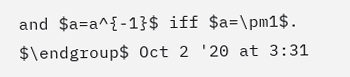and $a=a^{-1}$ iff $a=\pm1$. $\endgroup$ Oct 2 '20 at 3:31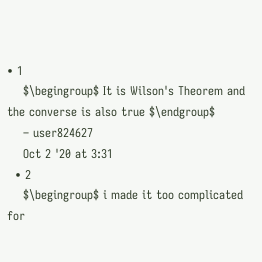• 1
    $\begingroup$ It is Wilson's Theorem and the converse is also true $\endgroup$
    – user824627
    Oct 2 '20 at 3:31
  • 2
    $\begingroup$ i made it too complicated for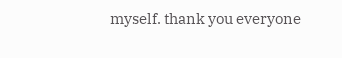myself. thank you everyone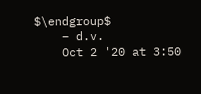$\endgroup$
    – d.v.
    Oct 2 '20 at 3:50